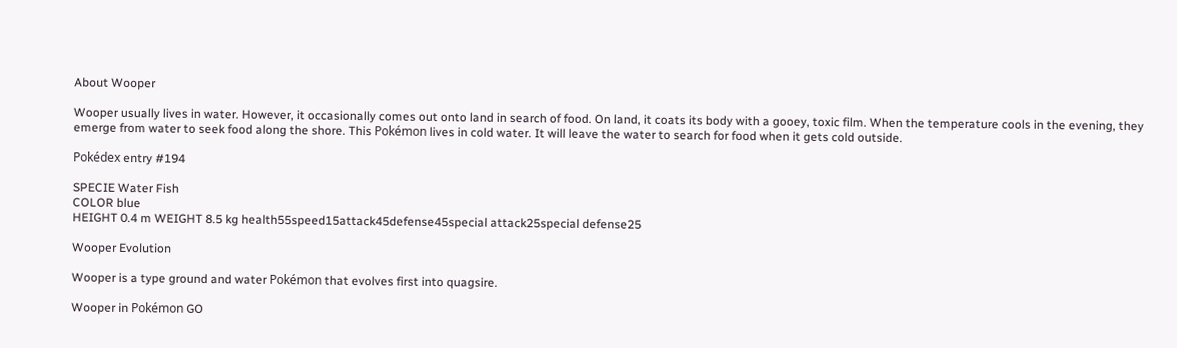About Wooper

Wooper usually lives in water. However, it occasionally comes out onto land in search of food. On land, it coats its body with a gooey, toxic film. When the temperature cools in the evening, they emerge from water to seek food along the shore. This Pokémon lives in cold water. It will leave the water to search for food when it gets cold outside.

Pokédex entry #194

SPECIE Water Fish
COLOR blue
HEIGHT 0.4 m WEIGHT 8.5 kg health55speed15attack45defense45special attack25special defense25

Wooper Evolution

Wooper is a type ground and water Pokémon that evolves first into quagsire.

Wooper in Pokémon GO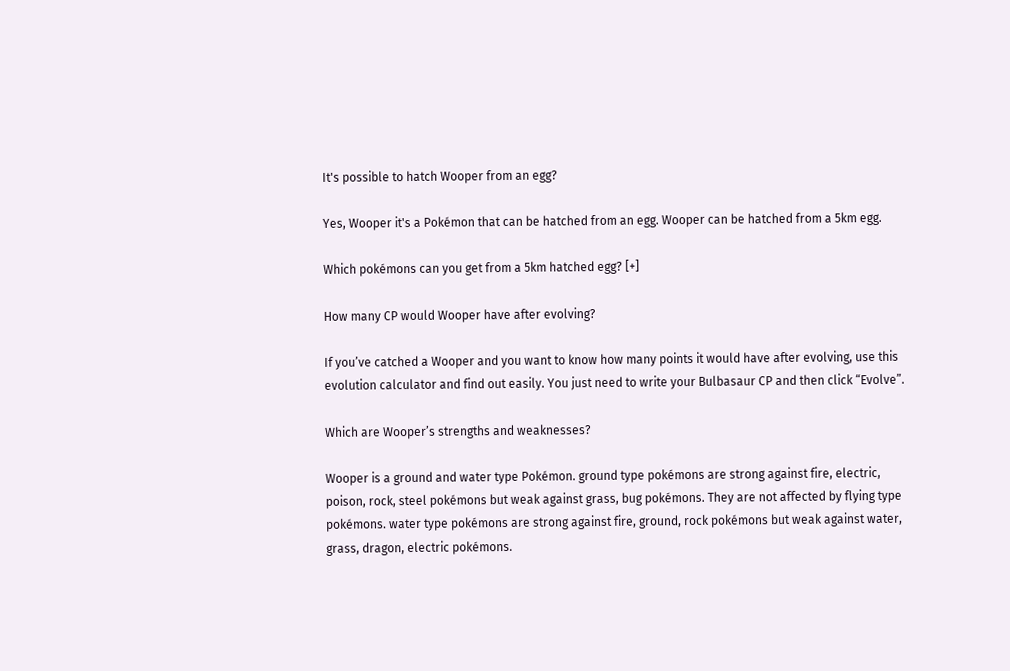It's possible to hatch Wooper from an egg?

Yes, Wooper it's a Pokémon that can be hatched from an egg. Wooper can be hatched from a 5km egg.

Which pokémons can you get from a 5km hatched egg? [+]

How many CP would Wooper have after evolving?

If you’ve catched a Wooper and you want to know how many points it would have after evolving, use this evolution calculator and find out easily. You just need to write your Bulbasaur CP and then click “Evolve”.

Which are Wooper’s strengths and weaknesses?

Wooper is a ground and water type Pokémon. ground type pokémons are strong against fire, electric, poison, rock, steel pokémons but weak against grass, bug pokémons. They are not affected by flying type pokémons. water type pokémons are strong against fire, ground, rock pokémons but weak against water, grass, dragon, electric pokémons.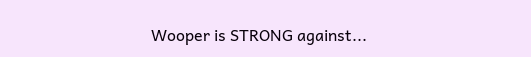Wooper is STRONG against...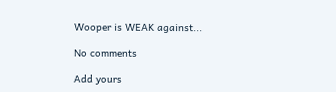Wooper is WEAK against...

No comments

Add yours